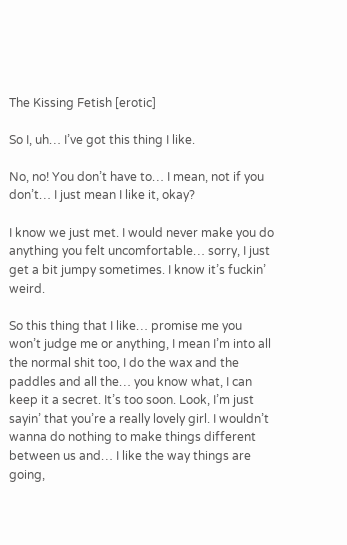The Kissing Fetish [erotic]

So I, uh… I’ve got this thing I like.

No, no! You don’t have to… I mean, not if you don’t… I just mean I like it, okay?

I know we just met. I would never make you do anything you felt uncomfortable… sorry, I just get a bit jumpy sometimes. I know it’s fuckin’ weird.

So this thing that I like… promise me you won’t judge me or anything, I mean I’m into all the normal shit too, I do the wax and the paddles and all the… you know what, I can keep it a secret. It’s too soon. Look, I’m just sayin’ that you’re a really lovely girl. I wouldn’t wanna do nothing to make things different between us and… I like the way things are going,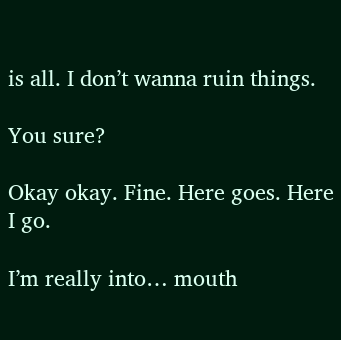is all. I don’t wanna ruin things.

You sure?

Okay okay. Fine. Here goes. Here I go.

I’m really into… mouth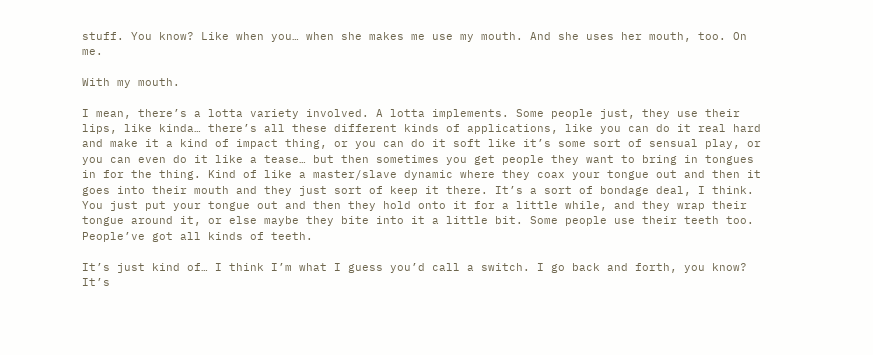stuff. You know? Like when you… when she makes me use my mouth. And she uses her mouth, too. On me.

With my mouth.

I mean, there’s a lotta variety involved. A lotta implements. Some people just, they use their lips, like kinda… there’s all these different kinds of applications, like you can do it real hard and make it a kind of impact thing, or you can do it soft like it’s some sort of sensual play, or you can even do it like a tease… but then sometimes you get people they want to bring in tongues in for the thing. Kind of like a master/slave dynamic where they coax your tongue out and then it goes into their mouth and they just sort of keep it there. It’s a sort of bondage deal, I think. You just put your tongue out and then they hold onto it for a little while, and they wrap their tongue around it, or else maybe they bite into it a little bit. Some people use their teeth too. People’ve got all kinds of teeth.

It’s just kind of… I think I’m what I guess you’d call a switch. I go back and forth, you know? It’s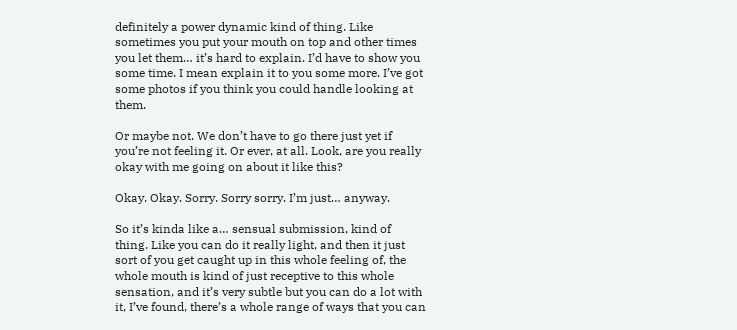definitely a power dynamic kind of thing. Like sometimes you put your mouth on top and other times you let them… it’s hard to explain. I’d have to show you some time. I mean explain it to you some more. I’ve got some photos if you think you could handle looking at them.

Or maybe not. We don’t have to go there just yet if you’re not feeling it. Or ever, at all. Look, are you really okay with me going on about it like this?

Okay. Okay. Sorry. Sorry sorry. I’m just… anyway.

So it’s kinda like a… sensual submission, kind of thing. Like you can do it really light, and then it just sort of you get caught up in this whole feeling of, the whole mouth is kind of just receptive to this whole sensation, and it’s very subtle but you can do a lot with it, I’ve found, there’s a whole range of ways that you can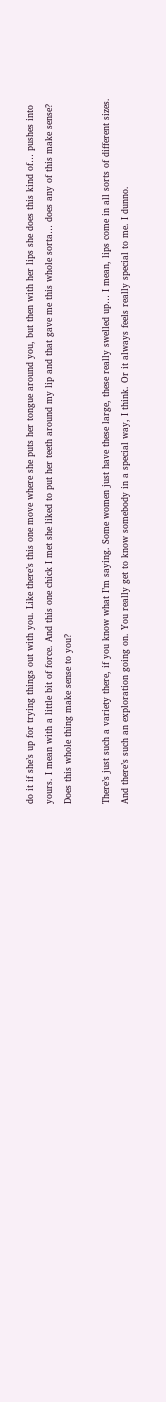do it if she’s up for trying things out with you. Like there’s this one move where she puts her tongue around you, but then with her lips she does this kind of… pushes into yours. I mean with a little bit of force. And this one chick I met she liked to put her teeth around my lip and that gave me this whole sorta… does any of this make sense? Does this whole thing make sense to you?

There’s just such a variety there, if you know what I’m saying. Some women just have these large, these really swelled up… I mean, lips come in all sorts of different sizes. And there’s such an exploration going on. You really get to know somebody in a special way, I think. Or it always feels really special to me. I dunno.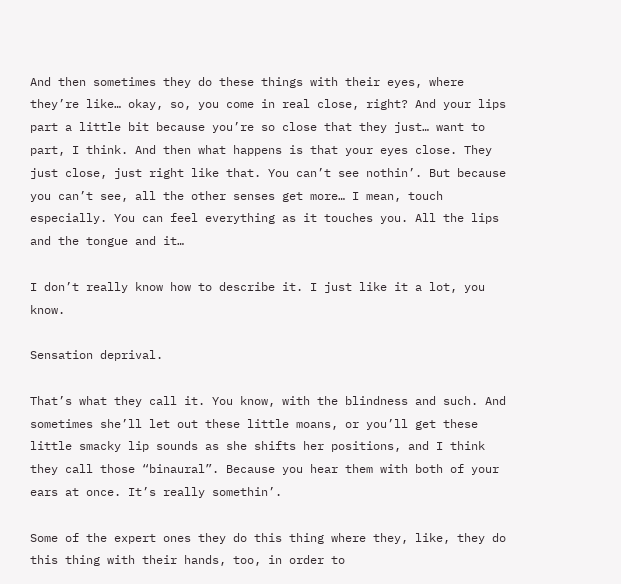And then sometimes they do these things with their eyes, where they’re like… okay, so, you come in real close, right? And your lips part a little bit because you’re so close that they just… want to part, I think. And then what happens is that your eyes close. They just close, just right like that. You can’t see nothin’. But because you can’t see, all the other senses get more… I mean, touch especially. You can feel everything as it touches you. All the lips and the tongue and it…

I don’t really know how to describe it. I just like it a lot, you know.

Sensation deprival.

That’s what they call it. You know, with the blindness and such. And sometimes she’ll let out these little moans, or you’ll get these little smacky lip sounds as she shifts her positions, and I think they call those “binaural”. Because you hear them with both of your ears at once. It’s really somethin’.

Some of the expert ones they do this thing where they, like, they do this thing with their hands, too, in order to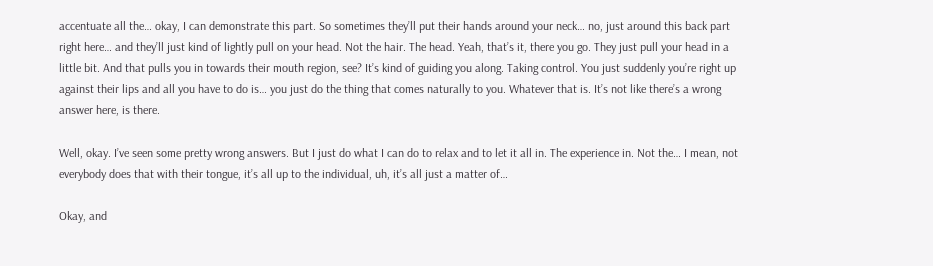accentuate all the… okay, I can demonstrate this part. So sometimes they’ll put their hands around your neck… no, just around this back part right here… and they’ll just kind of lightly pull on your head. Not the hair. The head. Yeah, that’s it, there you go. They just pull your head in a little bit. And that pulls you in towards their mouth region, see? It’s kind of guiding you along. Taking control. You just suddenly you’re right up against their lips and all you have to do is… you just do the thing that comes naturally to you. Whatever that is. It’s not like there’s a wrong answer here, is there.

Well, okay. I’ve seen some pretty wrong answers. But I just do what I can do to relax and to let it all in. The experience in. Not the… I mean, not everybody does that with their tongue, it’s all up to the individual, uh, it’s all just a matter of…

Okay, and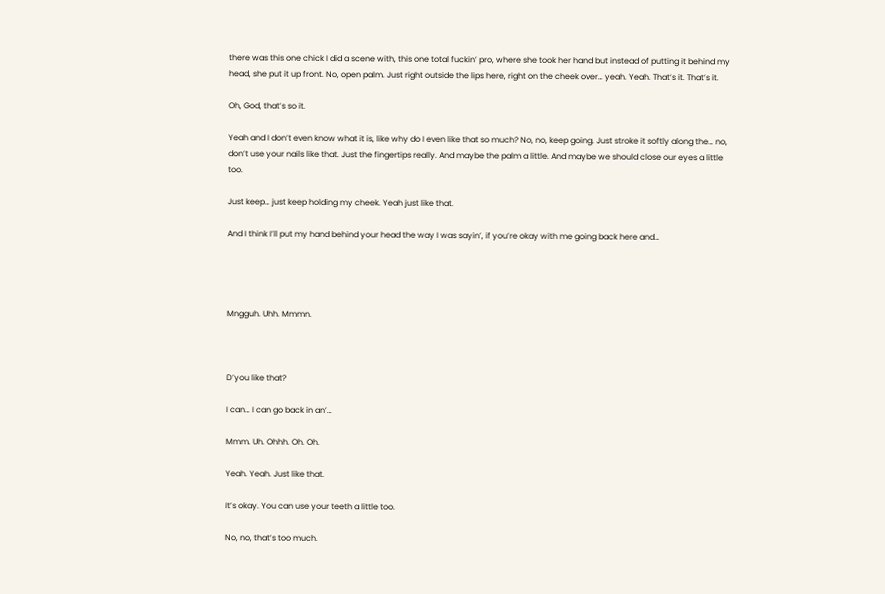there was this one chick I did a scene with, this one total fuckin’ pro, where she took her hand but instead of putting it behind my head, she put it up front. No, open palm. Just right outside the lips here, right on the cheek over… yeah. Yeah. That’s it. That’s it.

Oh, God, that’s so it.

Yeah and I don’t even know what it is, like why do I even like that so much? No, no, keep going. Just stroke it softly along the… no, don’t use your nails like that. Just the fingertips really. And maybe the palm a little. And maybe we should close our eyes a little too.

Just keep… just keep holding my cheek. Yeah just like that.

And I think I’ll put my hand behind your head the way I was sayin’, if you’re okay with me going back here and…




Mngguh. Uhh. Mmmn.



D’you like that?

I can… I can go back in an’…

Mmm. Uh. Ohhh. Oh. Oh.

Yeah. Yeah. Just like that.

It’s okay. You can use your teeth a little too.

No, no, that’s too much.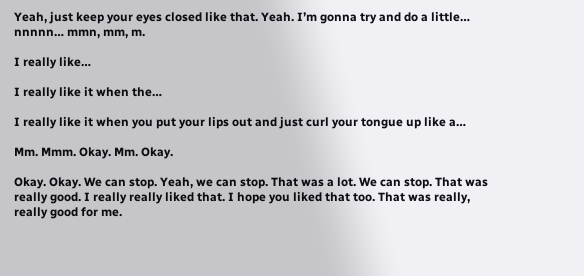Yeah, just keep your eyes closed like that. Yeah. I’m gonna try and do a little… nnnnn… mmn, mm, m.

I really like…

I really like it when the…

I really like it when you put your lips out and just curl your tongue up like a…

Mm. Mmm. Okay. Mm. Okay.

Okay. Okay. We can stop. Yeah, we can stop. That was a lot. We can stop. That was really good. I really really liked that. I hope you liked that too. That was really, really good for me.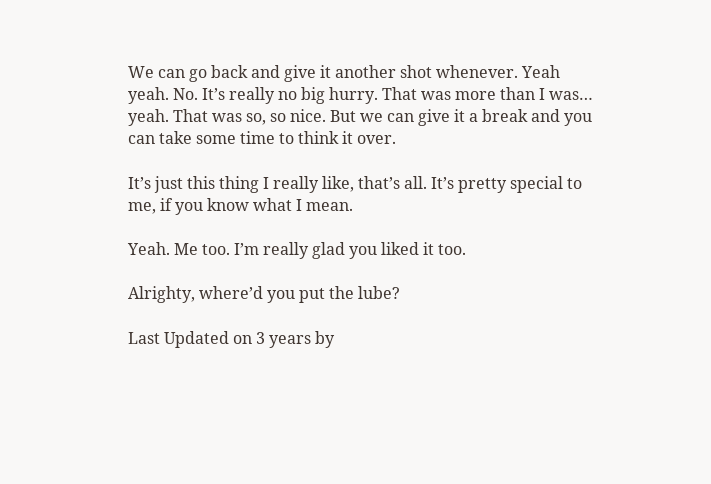We can go back and give it another shot whenever. Yeah yeah. No. It’s really no big hurry. That was more than I was… yeah. That was so, so nice. But we can give it a break and you can take some time to think it over.

It’s just this thing I really like, that’s all. It’s pretty special to me, if you know what I mean.

Yeah. Me too. I’m really glad you liked it too.

Alrighty, where’d you put the lube?

Last Updated on 3 years by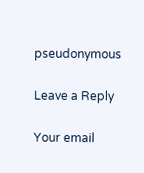pseudonymous

Leave a Reply

Your email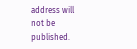address will not be published.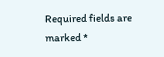Required fields are marked *